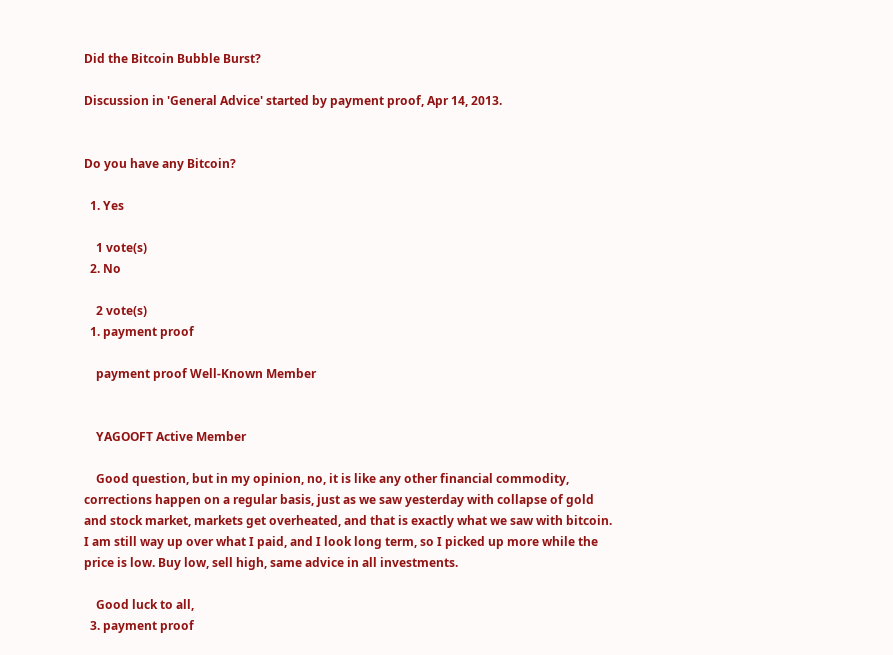Did the Bitcoin Bubble Burst?

Discussion in 'General Advice' started by payment proof, Apr 14, 2013.


Do you have any Bitcoin?

  1. Yes

    1 vote(s)
  2. No

    2 vote(s)
  1. payment proof

    payment proof Well-Known Member


    YAGOOFT Active Member

    Good question, but in my opinion, no, it is like any other financial commodity, corrections happen on a regular basis, just as we saw yesterday with collapse of gold and stock market, markets get overheated, and that is exactly what we saw with bitcoin. I am still way up over what I paid, and I look long term, so I picked up more while the price is low. Buy low, sell high, same advice in all investments.

    Good luck to all,
  3. payment proof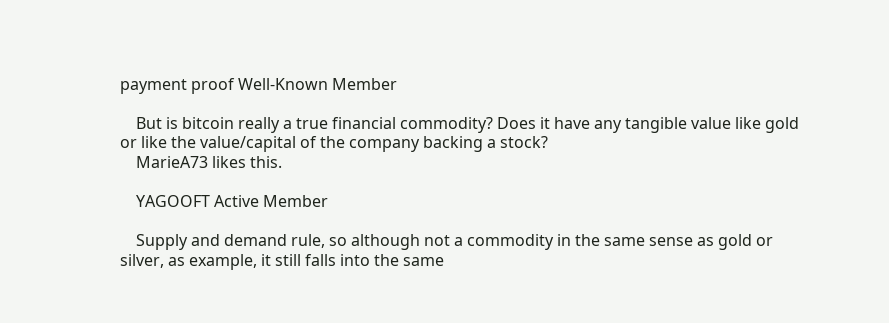payment proof Well-Known Member

    But is bitcoin really a true financial commodity? Does it have any tangible value like gold or like the value/capital of the company backing a stock?
    MarieA73 likes this.

    YAGOOFT Active Member

    Supply and demand rule, so although not a commodity in the same sense as gold or silver, as example, it still falls into the same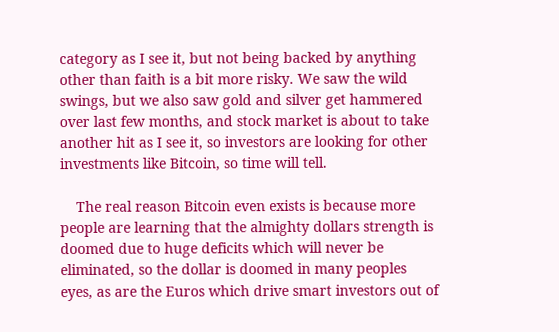category as I see it, but not being backed by anything other than faith is a bit more risky. We saw the wild swings, but we also saw gold and silver get hammered over last few months, and stock market is about to take another hit as I see it, so investors are looking for other investments like Bitcoin, so time will tell.

    The real reason Bitcoin even exists is because more people are learning that the almighty dollars strength is doomed due to huge deficits which will never be eliminated, so the dollar is doomed in many peoples eyes, as are the Euros which drive smart investors out of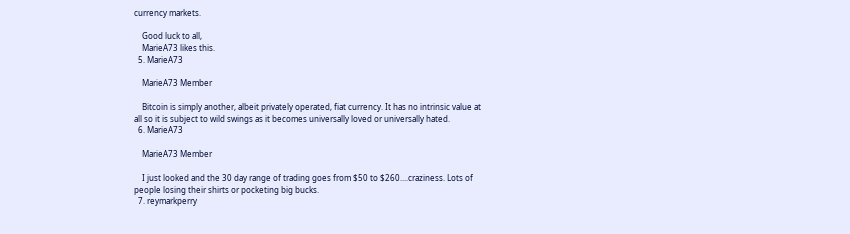currency markets.

    Good luck to all,
    MarieA73 likes this.
  5. MarieA73

    MarieA73 Member

    Bitcoin is simply another, albeit privately operated, fiat currency. It has no intrinsic value at all so it is subject to wild swings as it becomes universally loved or universally hated.
  6. MarieA73

    MarieA73 Member

    I just looked and the 30 day range of trading goes from $50 to $260....craziness. Lots of people losing their shirts or pocketing big bucks.
  7. reymarkperry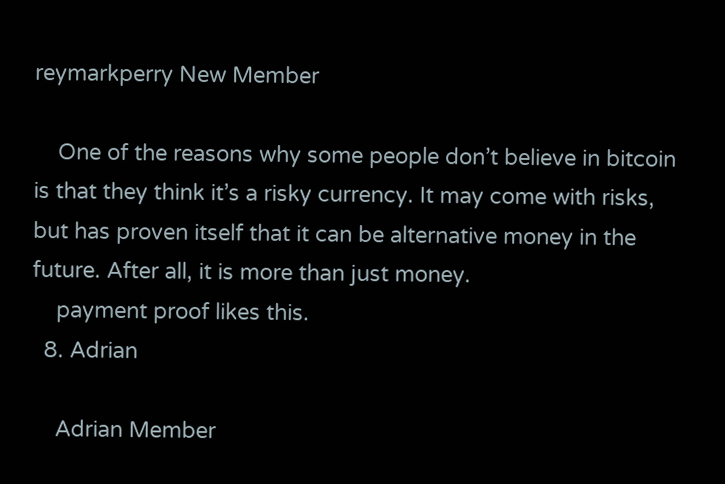reymarkperry New Member

    One of the reasons why some people don’t believe in bitcoin is that they think it’s a risky currency. It may come with risks, but has proven itself that it can be alternative money in the future. After all, it is more than just money.
    payment proof likes this.
  8. Adrian

    Adrian Member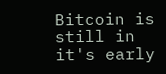Bitcoin is still in it's early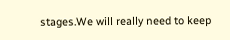stages.We will really need to keep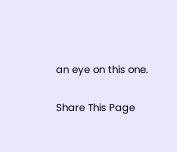an eye on this one.

Share This Page